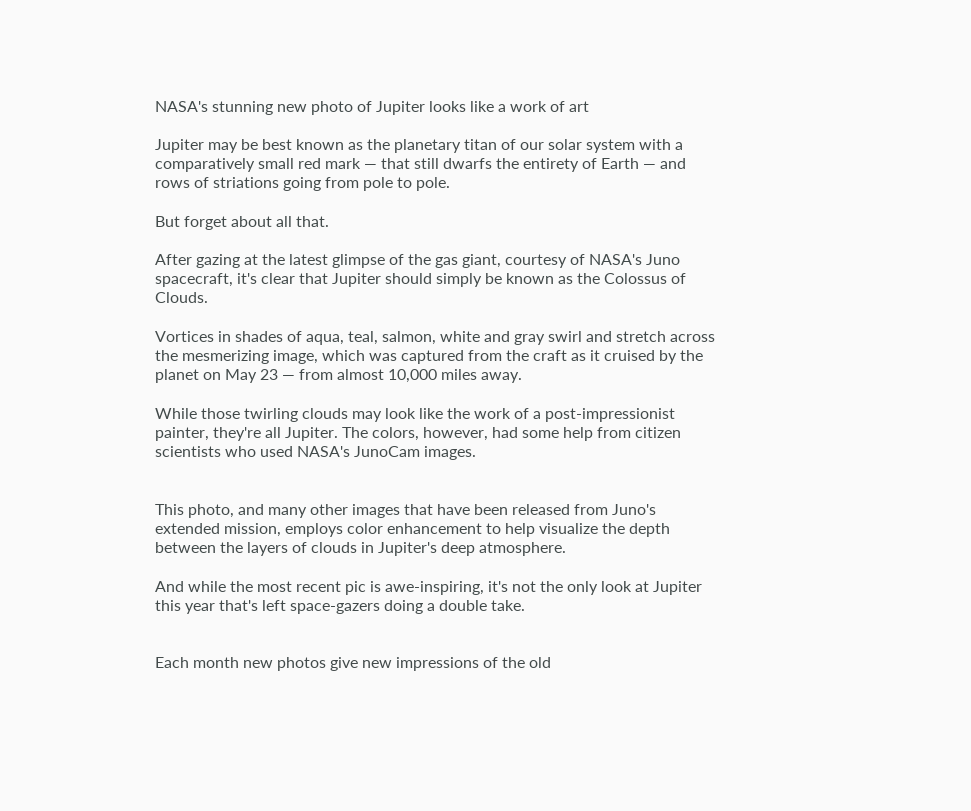NASA's stunning new photo of Jupiter looks like a work of art

Jupiter may be best known as the planetary titan of our solar system with a comparatively small red mark — that still dwarfs the entirety of Earth — and rows of striations going from pole to pole.

But forget about all that.

After gazing at the latest glimpse of the gas giant, courtesy of NASA's Juno spacecraft, it's clear that Jupiter should simply be known as the Colossus of Clouds.

Vortices in shades of aqua, teal, salmon, white and gray swirl and stretch across the mesmerizing image, which was captured from the craft as it cruised by the planet on May 23 — from almost 10,000 miles away.

While those twirling clouds may look like the work of a post-impressionist painter, they're all Jupiter. The colors, however, had some help from citizen scientists who used NASA's JunoCam images.


This photo, and many other images that have been released from Juno's extended mission, employs color enhancement to help visualize the depth between the layers of clouds in Jupiter's deep atmosphere.

And while the most recent pic is awe-inspiring, it's not the only look at Jupiter this year that's left space-gazers doing a double take.


Each month new photos give new impressions of the old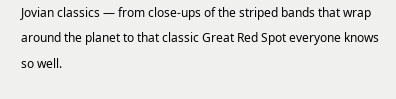Jovian classics — from close-ups of the striped bands that wrap around the planet to that classic Great Red Spot everyone knows so well.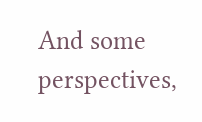And some perspectives,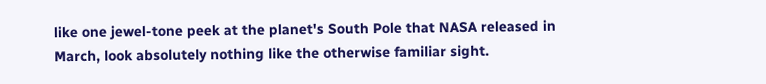like one jewel-tone peek at the planet's South Pole that NASA released in March, look absolutely nothing like the otherwise familiar sight.